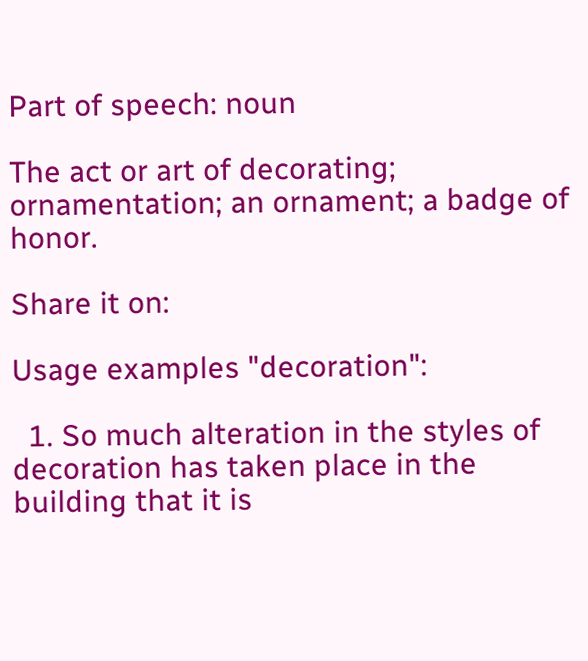Part of speech: noun

The act or art of decorating; ornamentation; an ornament; a badge of honor.

Share it on:

Usage examples "decoration":

  1. So much alteration in the styles of decoration has taken place in the building that it is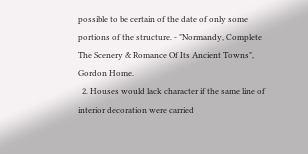possible to be certain of the date of only some portions of the structure. - "Normandy, Complete The Scenery & Romance Of Its Ancient Towns", Gordon Home.
  2. Houses would lack character if the same line of interior decoration were carried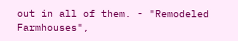out in all of them. - "Remodeled Farmhouses",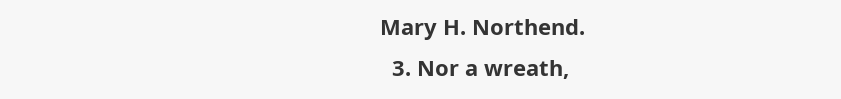Mary H. Northend.
  3. Nor a wreath,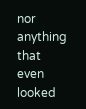nor anything that even looked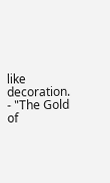like decoration. - "The Gold of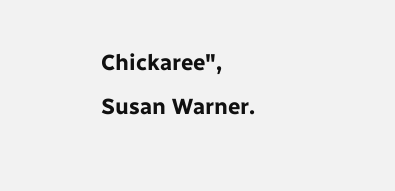Chickaree", Susan Warner.